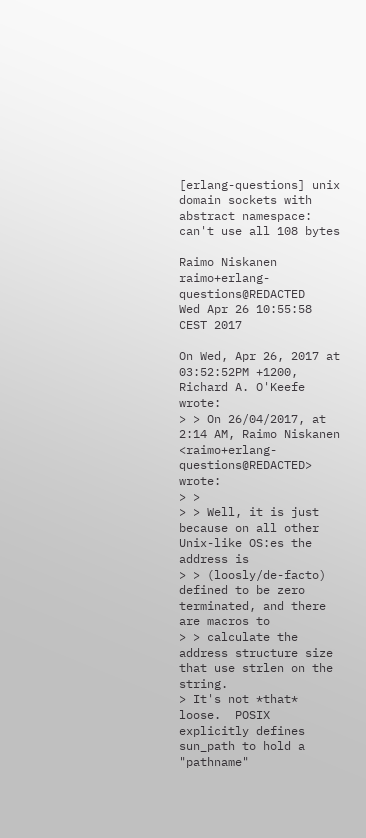[erlang-questions] unix domain sockets with abstract namespace: can't use all 108 bytes

Raimo Niskanen raimo+erlang-questions@REDACTED
Wed Apr 26 10:55:58 CEST 2017

On Wed, Apr 26, 2017 at 03:52:52PM +1200, Richard A. O'Keefe wrote:
> > On 26/04/2017, at 2:14 AM, Raimo Niskanen <raimo+erlang-questions@REDACTED> wrote:
> >
> > Well, it is just because on all other Unix-like OS:es the address is
> > (loosly/de-facto) defined to be zero terminated, and there are macros to
> > calculate the address structure size that use strlen on the string.
> It's not *that* loose.  POSIX explicitly defines sun_path to hold a "pathname"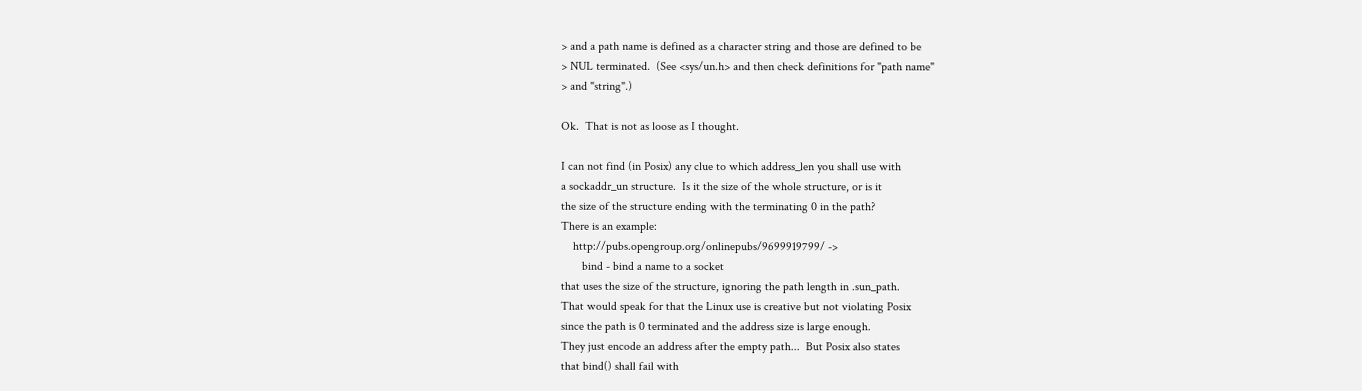> and a path name is defined as a character string and those are defined to be
> NUL terminated.  (See <sys/un.h> and then check definitions for "path name"
> and "string".)

Ok.  That is not as loose as I thought.

I can not find (in Posix) any clue to which address_len you shall use with
a sockaddr_un structure.  Is it the size of the whole structure, or is it
the size of the structure ending with the terminating 0 in the path?
There is an example:
    http://pubs.opengroup.org/onlinepubs/9699919799/ ->
       bind - bind a name to a socket
that uses the size of the structure, ignoring the path length in .sun_path.
That would speak for that the Linux use is creative but not violating Posix
since the path is 0 terminated and the address size is large enough.
They just encode an address after the empty path...  But Posix also states
that bind() shall fail with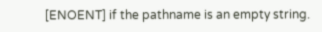[ENOENT] if the pathname is an empty string.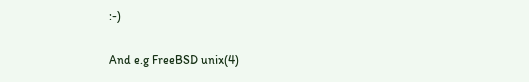:-)

And e.g FreeBSD unix(4)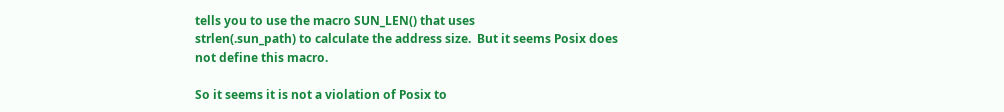tells you to use the macro SUN_LEN() that uses
strlen(.sun_path) to calculate the address size.  But it seems Posix does
not define this macro.

So it seems it is not a violation of Posix to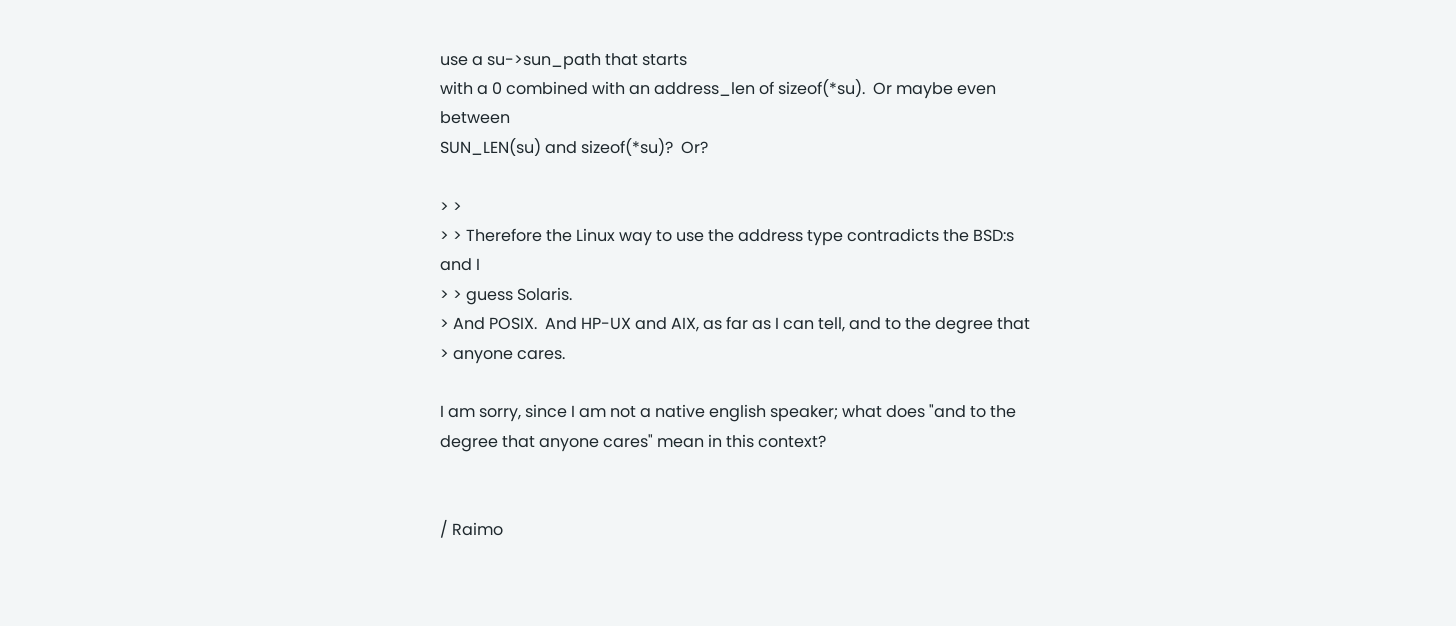use a su->sun_path that starts
with a 0 combined with an address_len of sizeof(*su).  Or maybe even between
SUN_LEN(su) and sizeof(*su)?  Or?

> >
> > Therefore the Linux way to use the address type contradicts the BSD:s and I
> > guess Solaris.
> And POSIX.  And HP-UX and AIX, as far as I can tell, and to the degree that
> anyone cares.

I am sorry, since I am not a native english speaker; what does "and to the
degree that anyone cares" mean in this context?


/ Raimo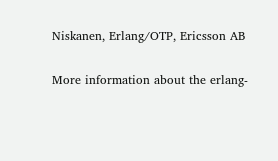Niskanen, Erlang/OTP, Ericsson AB

More information about the erlang-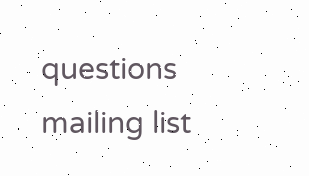questions mailing list